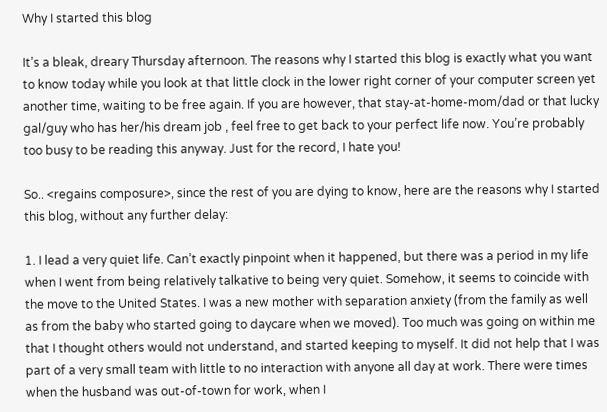Why I started this blog

It’s a bleak, dreary Thursday afternoon. The reasons why I started this blog is exactly what you want to know today while you look at that little clock in the lower right corner of your computer screen yet another time, waiting to be free again. If you are however, that stay-at-home-mom/dad or that lucky gal/guy who has her/his dream job , feel free to get back to your perfect life now. You’re probably too busy to be reading this anyway. Just for the record, I hate you!

So.. <regains composure>, since the rest of you are dying to know, here are the reasons why I started this blog, without any further delay:

1. I lead a very quiet life. Can’t exactly pinpoint when it happened, but there was a period in my life when I went from being relatively talkative to being very quiet. Somehow, it seems to coincide with the move to the United States. I was a new mother with separation anxiety (from the family as well as from the baby who started going to daycare when we moved). Too much was going on within me that I thought others would not understand, and started keeping to myself. It did not help that I was part of a very small team with little to no interaction with anyone all day at work. There were times when the husband was out-of-town for work, when I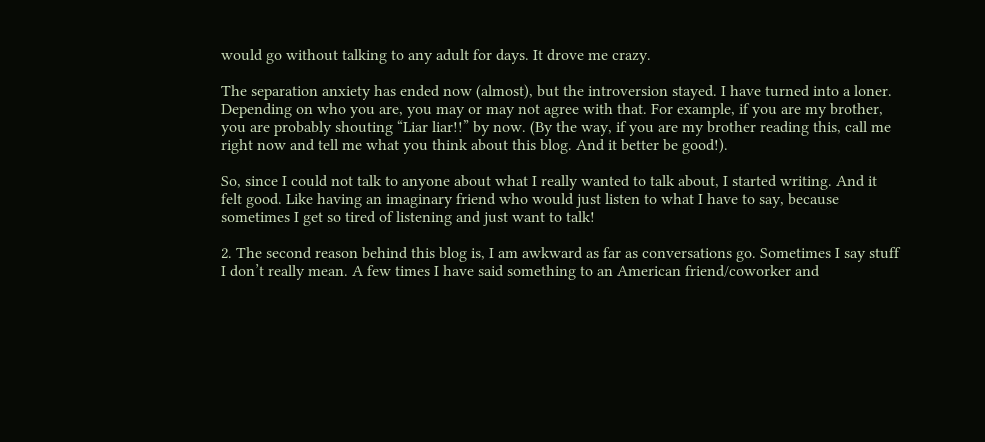would go without talking to any adult for days. It drove me crazy.

The separation anxiety has ended now (almost), but the introversion stayed. I have turned into a loner. Depending on who you are, you may or may not agree with that. For example, if you are my brother, you are probably shouting “Liar liar!!” by now. (By the way, if you are my brother reading this, call me right now and tell me what you think about this blog. And it better be good!).

So, since I could not talk to anyone about what I really wanted to talk about, I started writing. And it felt good. Like having an imaginary friend who would just listen to what I have to say, because sometimes I get so tired of listening and just want to talk!

2. The second reason behind this blog is, I am awkward as far as conversations go. Sometimes I say stuff I don’t really mean. A few times I have said something to an American friend/coworker and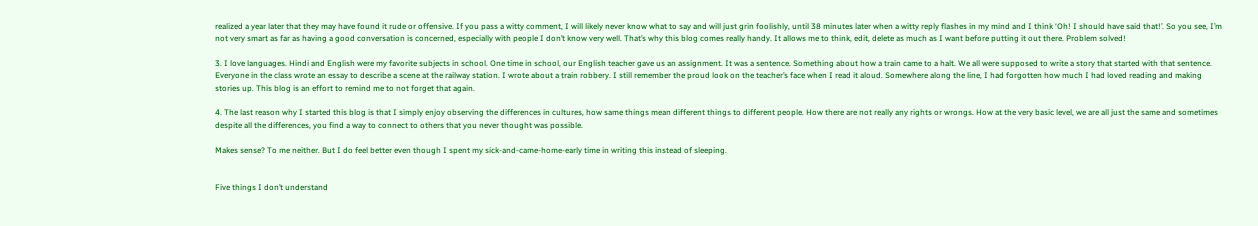realized a year later that they may have found it rude or offensive. If you pass a witty comment, I will likely never know what to say and will just grin foolishly, until 38 minutes later when a witty reply flashes in my mind and I think ‘Oh! I should have said that!’. So you see, I’m not very smart as far as having a good conversation is concerned, especially with people I don’t know very well. That’s why this blog comes really handy. It allows me to think, edit, delete as much as I want before putting it out there. Problem solved!

3. I love languages. Hindi and English were my favorite subjects in school. One time in school, our English teacher gave us an assignment. It was a sentence. Something about how a train came to a halt. We all were supposed to write a story that started with that sentence. Everyone in the class wrote an essay to describe a scene at the railway station. I wrote about a train robbery. I still remember the proud look on the teacher’s face when I read it aloud. Somewhere along the line, I had forgotten how much I had loved reading and making stories up. This blog is an effort to remind me to not forget that again.

4. The last reason why I started this blog is that I simply enjoy observing the differences in cultures, how same things mean different things to different people. How there are not really any rights or wrongs. How at the very basic level, we are all just the same and sometimes despite all the differences, you find a way to connect to others that you never thought was possible.

Makes sense? To me neither. But I do feel better even though I spent my sick-and-came-home-early time in writing this instead of sleeping.


Five things I don’t understand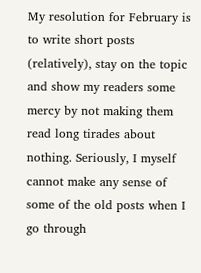My resolution for February is to write short posts (relatively), stay on the topic and show my readers some mercy by not making them read long tirades about nothing. Seriously, I myself cannot make any sense of some of the old posts when I go through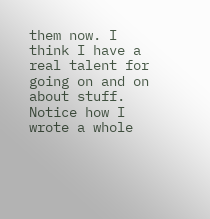them now. I think I have a real talent for going on and on about stuff. Notice how I wrote a whole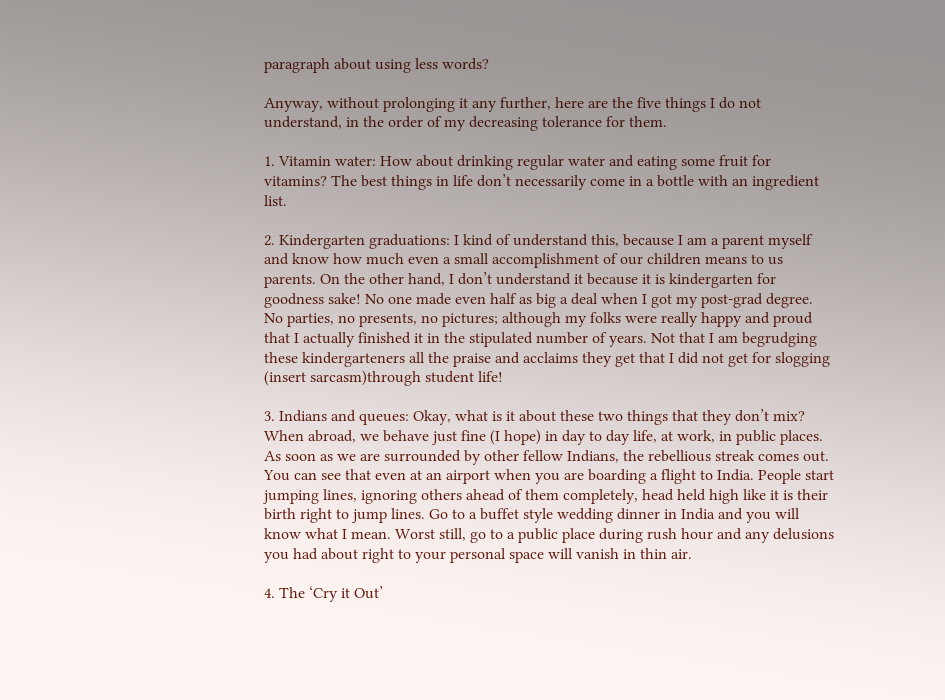paragraph about using less words?

Anyway, without prolonging it any further, here are the five things I do not understand, in the order of my decreasing tolerance for them.

1. Vitamin water: How about drinking regular water and eating some fruit for vitamins? The best things in life don’t necessarily come in a bottle with an ingredient list.

2. Kindergarten graduations: I kind of understand this, because I am a parent myself and know how much even a small accomplishment of our children means to us parents. On the other hand, I don’t understand it because it is kindergarten for goodness sake! No one made even half as big a deal when I got my post-grad degree. No parties, no presents, no pictures; although my folks were really happy and proud that I actually finished it in the stipulated number of years. Not that I am begrudging these kindergarteners all the praise and acclaims they get that I did not get for slogging (insert sarcasm)through student life!

3. Indians and queues: Okay, what is it about these two things that they don’t mix? When abroad, we behave just fine (I hope) in day to day life, at work, in public places. As soon as we are surrounded by other fellow Indians, the rebellious streak comes out. You can see that even at an airport when you are boarding a flight to India. People start jumping lines, ignoring others ahead of them completely, head held high like it is their birth right to jump lines. Go to a buffet style wedding dinner in India and you will know what I mean. Worst still, go to a public place during rush hour and any delusions you had about right to your personal space will vanish in thin air.

4. The ‘Cry it Out’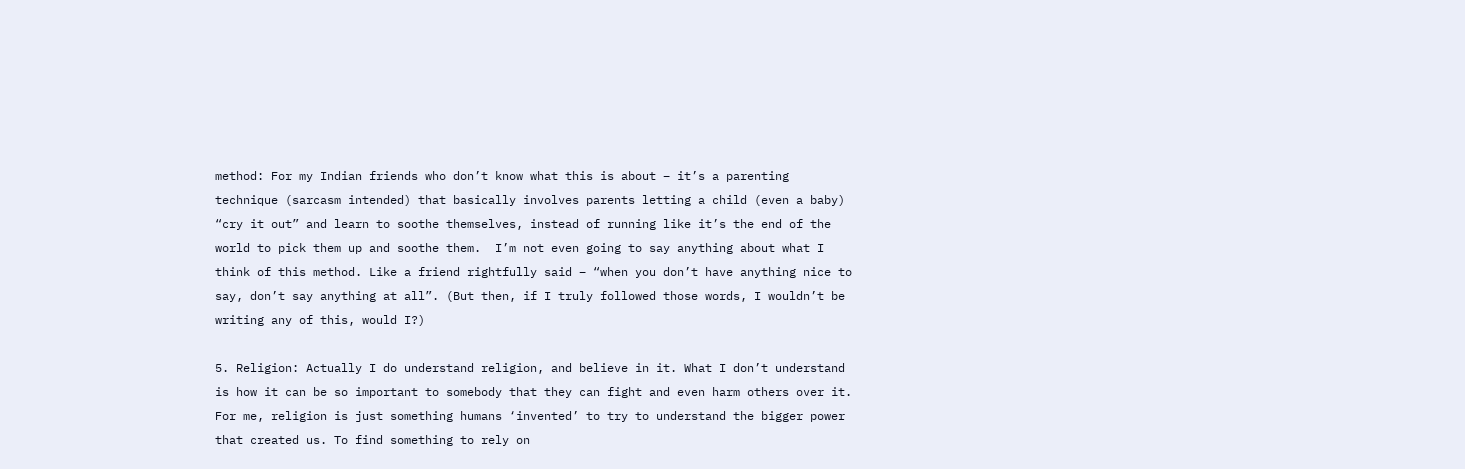method: For my Indian friends who don’t know what this is about – it’s a parenting technique (sarcasm intended) that basically involves parents letting a child (even a baby) “cry it out” and learn to soothe themselves, instead of running like it’s the end of the world to pick them up and soothe them.  I’m not even going to say anything about what I think of this method. Like a friend rightfully said – “when you don’t have anything nice to say, don’t say anything at all”. (But then, if I truly followed those words, I wouldn’t be writing any of this, would I?)

5. Religion: Actually I do understand religion, and believe in it. What I don’t understand is how it can be so important to somebody that they can fight and even harm others over it. For me, religion is just something humans ‘invented’ to try to understand the bigger power that created us. To find something to rely on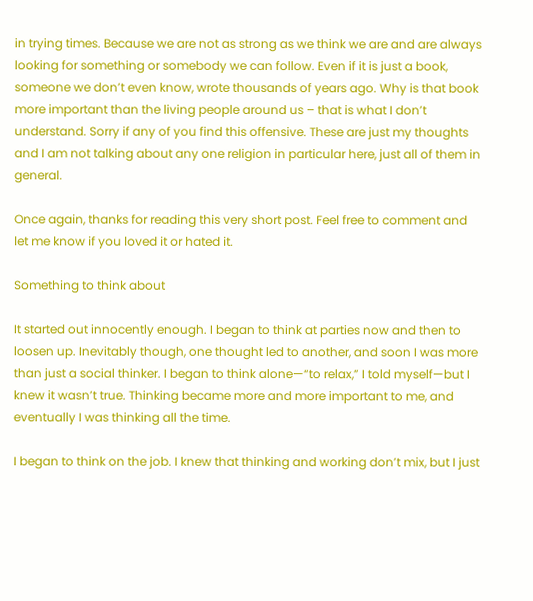in trying times. Because we are not as strong as we think we are and are always looking for something or somebody we can follow. Even if it is just a book, someone we don’t even know, wrote thousands of years ago. Why is that book more important than the living people around us – that is what I don’t understand. Sorry if any of you find this offensive. These are just my thoughts and I am not talking about any one religion in particular here, just all of them in general.

Once again, thanks for reading this very short post. Feel free to comment and let me know if you loved it or hated it.

Something to think about

It started out innocently enough. I began to think at parties now and then to loosen up. Inevitably though, one thought led to another, and soon I was more than just a social thinker. I began to think alone—“to relax,” I told myself—but I knew it wasn’t true. Thinking became more and more important to me, and eventually I was thinking all the time.

I began to think on the job. I knew that thinking and working don’t mix, but I just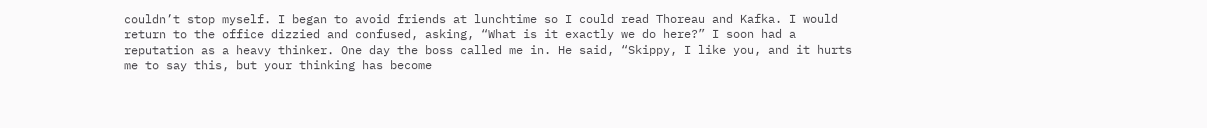couldn’t stop myself. I began to avoid friends at lunchtime so I could read Thoreau and Kafka. I would return to the office dizzied and confused, asking, “What is it exactly we do here?” I soon had a reputation as a heavy thinker. One day the boss called me in. He said, “Skippy, I like you, and it hurts me to say this, but your thinking has become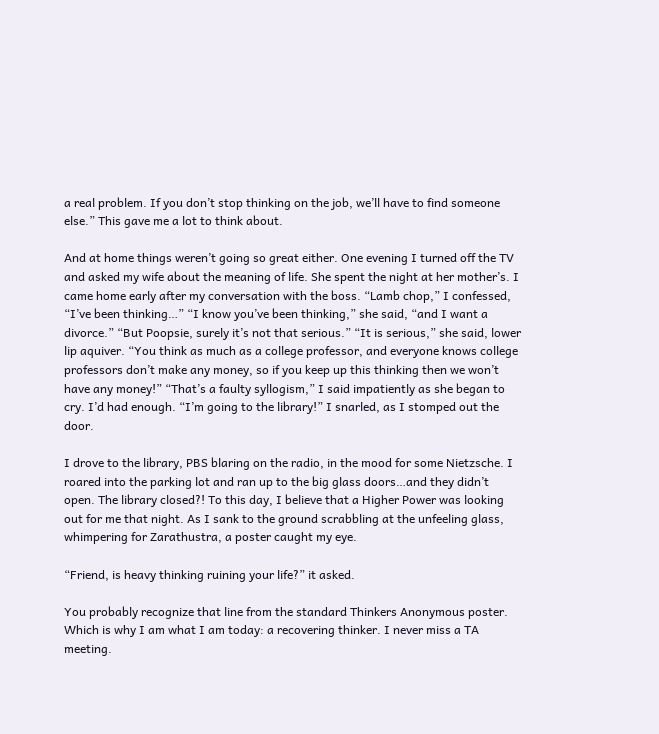a real problem. If you don’t stop thinking on the job, we’ll have to find someone else.” This gave me a lot to think about.

And at home things weren’t going so great either. One evening I turned off the TV and asked my wife about the meaning of life. She spent the night at her mother’s. I came home early after my conversation with the boss. “Lamb chop,” I confessed, “I’ve been thinking…” “I know you’ve been thinking,” she said, “and I want a divorce.” “But Poopsie, surely it’s not that serious.” “It is serious,” she said, lower lip aquiver. “You think as much as a college professor, and everyone knows college professors don’t make any money, so if you keep up this thinking then we won’t have any money!” “That’s a faulty syllogism,” I said impatiently as she began to cry. I’d had enough. “I’m going to the library!” I snarled, as I stomped out the door.

I drove to the library, PBS blaring on the radio, in the mood for some Nietzsche. I roared into the parking lot and ran up to the big glass doors…and they didn’t open. The library closed?! To this day, I believe that a Higher Power was looking out for me that night. As I sank to the ground scrabbling at the unfeeling glass, whimpering for Zarathustra, a poster caught my eye.

“Friend, is heavy thinking ruining your life?” it asked.

You probably recognize that line from the standard Thinkers Anonymous poster. Which is why I am what I am today: a recovering thinker. I never miss a TA meeting.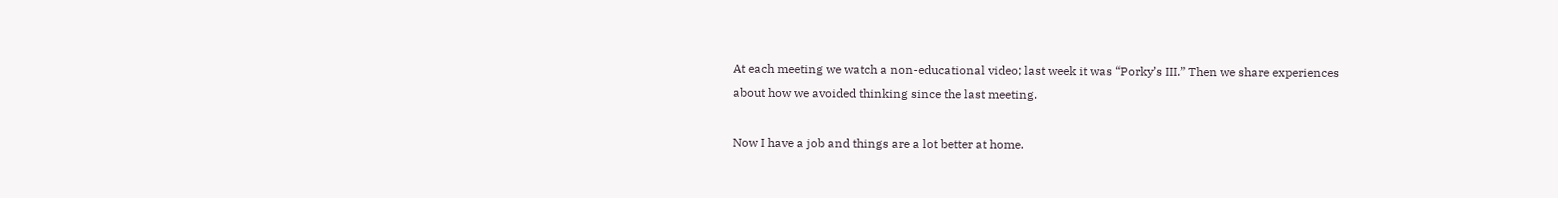At each meeting we watch a non-educational video; last week it was “Porky’s III.” Then we share experiences about how we avoided thinking since the last meeting.

Now I have a job and things are a lot better at home.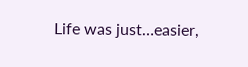Life was just…easier,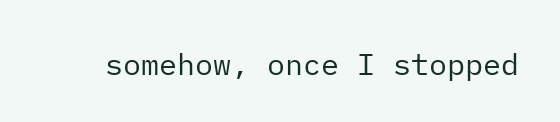somehow, once I stopped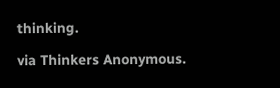thinking.

via Thinkers Anonymous.